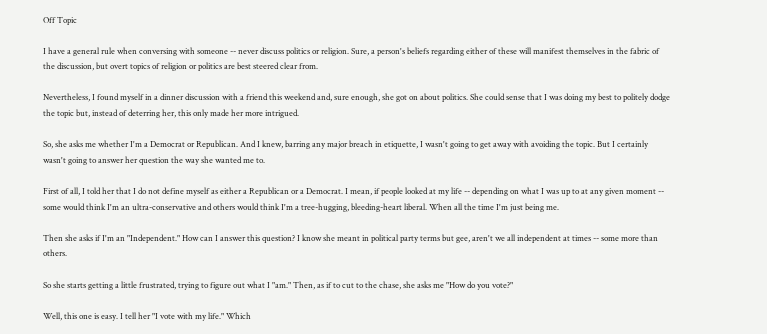Off Topic

I have a general rule when conversing with someone -- never discuss politics or religion. Sure, a person's beliefs regarding either of these will manifest themselves in the fabric of the discussion, but overt topics of religion or politics are best steered clear from.

Nevertheless, I found myself in a dinner discussion with a friend this weekend and, sure enough, she got on about politics. She could sense that I was doing my best to politely dodge the topic but, instead of deterring her, this only made her more intrigued.

So, she asks me whether I'm a Democrat or Republican. And I knew, barring any major breach in etiquette, I wasn't going to get away with avoiding the topic. But I certainly wasn't going to answer her question the way she wanted me to.

First of all, I told her that I do not define myself as either a Republican or a Democrat. I mean, if people looked at my life -- depending on what I was up to at any given moment -- some would think I'm an ultra-conservative and others would think I'm a tree-hugging, bleeding-heart liberal. When all the time I'm just being me.

Then she asks if I'm an "Independent." How can I answer this question? I know she meant in political party terms but gee, aren't we all independent at times -- some more than others.

So she starts getting a little frustrated, trying to figure out what I "am." Then, as if to cut to the chase, she asks me "How do you vote?"

Well, this one is easy. I tell her "I vote with my life." Which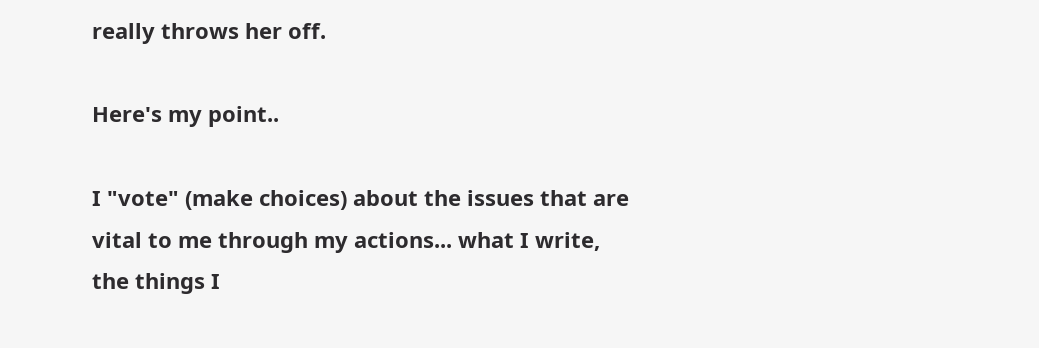really throws her off.

Here's my point..

I "vote" (make choices) about the issues that are vital to me through my actions... what I write, the things I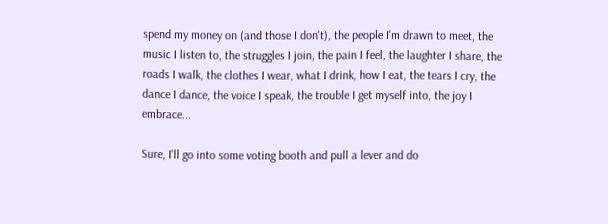spend my money on (and those I don't), the people I'm drawn to meet, the music I listen to, the struggles I join, the pain I feel, the laughter I share, the roads I walk, the clothes I wear, what I drink, how I eat, the tears I cry, the dance I dance, the voice I speak, the trouble I get myself into, the joy I embrace...

Sure, I'll go into some voting booth and pull a lever and do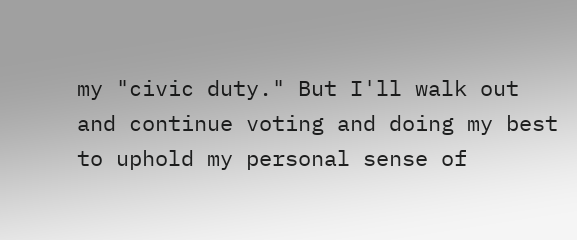my "civic duty." But I'll walk out and continue voting and doing my best to uphold my personal sense of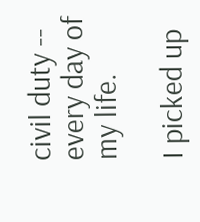civil duty -- every day of my life.

I picked up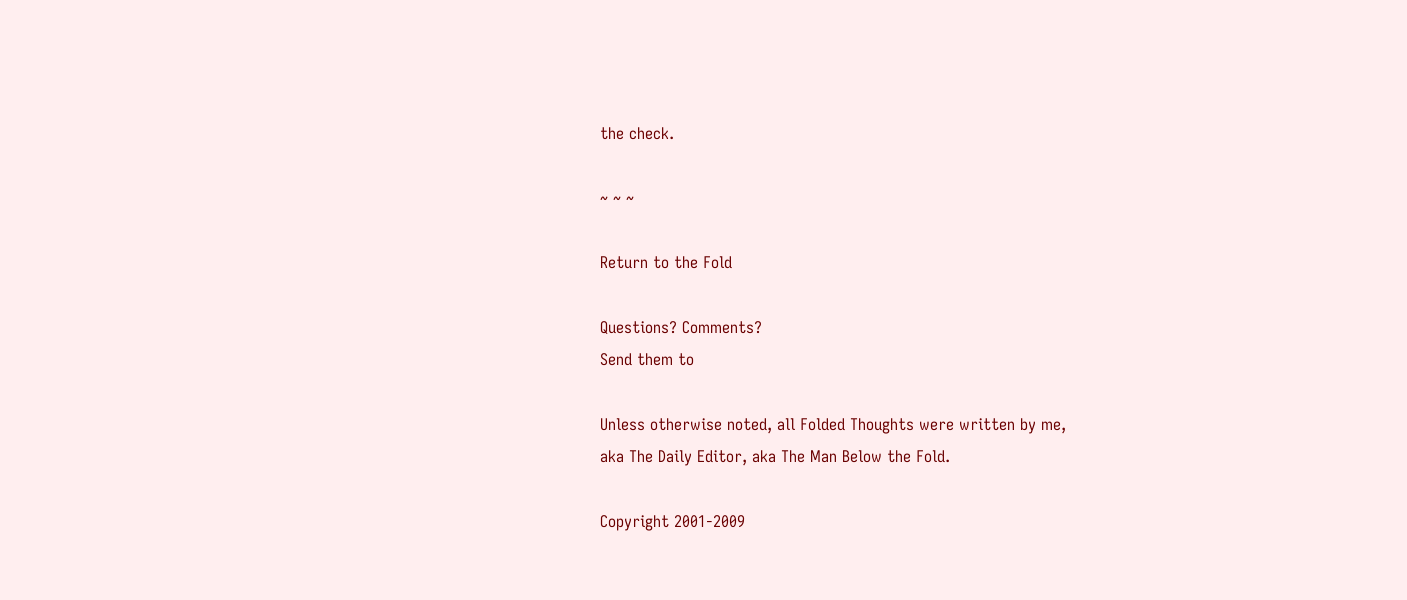the check.

~ ~ ~

Return to the Fold

Questions? Comments?
Send them to

Unless otherwise noted, all Folded Thoughts were written by me,
aka The Daily Editor, aka The Man Below the Fold.

Copyright 2001-2009